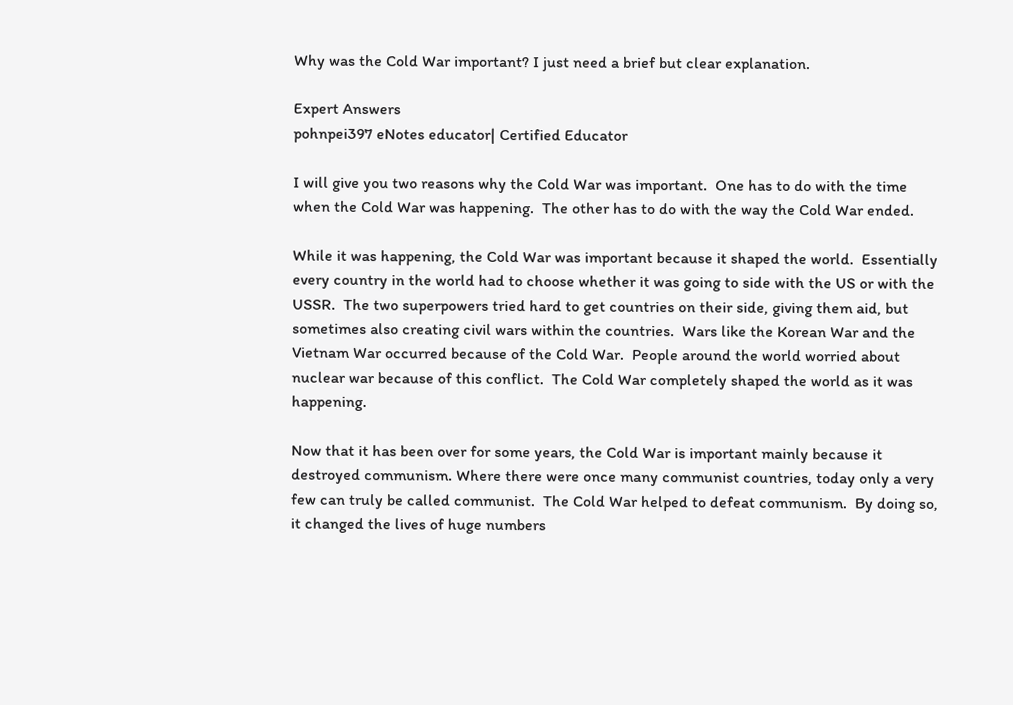Why was the Cold War important? I just need a brief but clear explanation.

Expert Answers
pohnpei397 eNotes educator| Certified Educator

I will give you two reasons why the Cold War was important.  One has to do with the time when the Cold War was happening.  The other has to do with the way the Cold War ended.

While it was happening, the Cold War was important because it shaped the world.  Essentially every country in the world had to choose whether it was going to side with the US or with the USSR.  The two superpowers tried hard to get countries on their side, giving them aid, but sometimes also creating civil wars within the countries.  Wars like the Korean War and the Vietnam War occurred because of the Cold War.  People around the world worried about nuclear war because of this conflict.  The Cold War completely shaped the world as it was happening.

Now that it has been over for some years, the Cold War is important mainly because it destroyed communism. Where there were once many communist countries, today only a very few can truly be called communist.  The Cold War helped to defeat communism.  By doing so, it changed the lives of huge numbers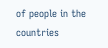of people in the countries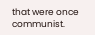that were once communist.